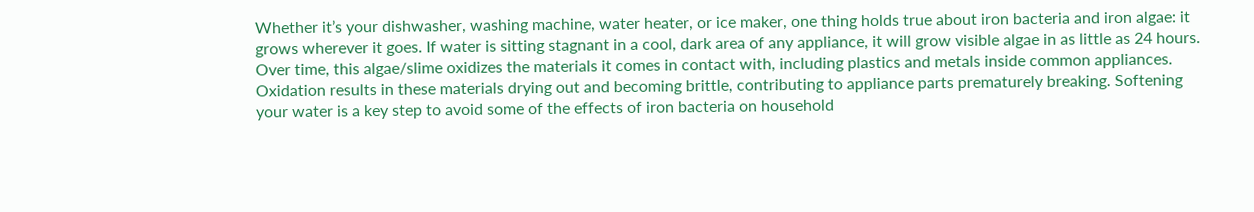Whether it’s your dishwasher, washing machine, water heater, or ice maker, one thing holds true about iron bacteria and iron algae: it grows wherever it goes. If water is sitting stagnant in a cool, dark area of any appliance, it will grow visible algae in as little as 24 hours. Over time, this algae/slime oxidizes the materials it comes in contact with, including plastics and metals inside common appliances. Oxidation results in these materials drying out and becoming brittle, contributing to appliance parts prematurely breaking. Softening your water is a key step to avoid some of the effects of iron bacteria on household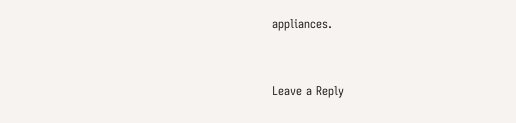appliances.


Leave a Reply